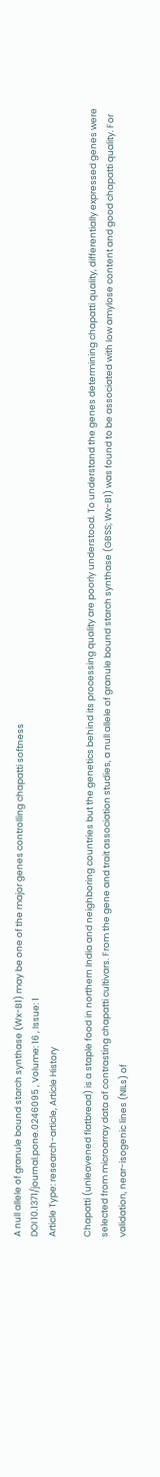A null allele of granule bound starch synthase (Wx-B1) may be one of the major genes controlling chapatti softness
DOI 10.1371/journal.pone.0246095 , Volume: 16 , Issue: 1
Article Type: research-article, Article History

Chapatti (unleavened flatbread) is a staple food in northern India and neighboring countries but the genetics behind its processing quality are poorly understood. To understand the genes determining chapatti quality, differentially expressed genes were selected from microarray data of contrasting chapatti cultivars. From the gene and trait association studies, a null allele of granule bound starch synthase (GBSS; Wx-B1) was found to be associated with low amylose content and good chapatti quality. For validation, near-isogenic lines (NILs) of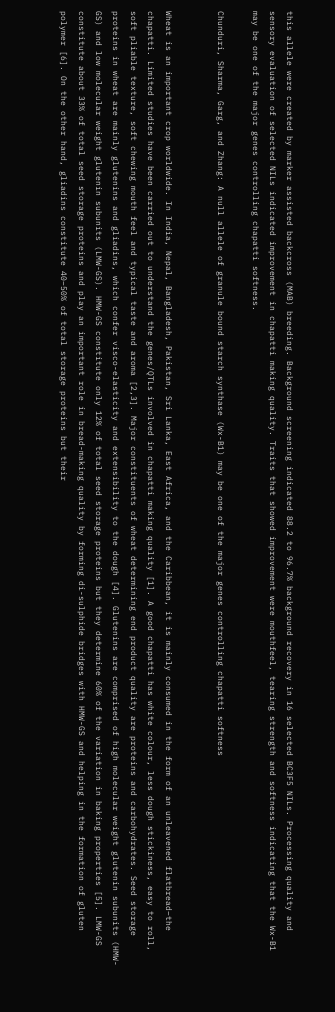this allele were created by marker assisted backcross (MAB) breeding. Background screening indicated 88.2 to 96.7% background recovery in 16 selected BC3F5 NILs. Processing quality and sensory evaluation of selected NILs indicated improvement in chapatti making quality. Traits that showed improvement were mouthfeel, tearing strength and softness indicating that the Wx-B1 may be one of the major genes controlling chapatti softness.

Chunduri, Sharma, Garg, and Zhang: A null allele of granule bound starch synthase (Wx-B1) may be one of the major genes controlling chapatti softness


Wheat is an important crop worldwide. In India, Nepal, Bangladesh, Pakistan, Sri Lanka, East Africa, and the Caribbean, it is mainly consumed in the form of an unleavened flatbread–the chapatti. Limited studies have been carried out to understand the genes/QTLs involved in chapatti making quality [1]. A good chapatti has white colour, less dough stickiness, easy to roll, soft pliable texture, soft chewing mouth feel and typical taste and aroma [2,3]. Major constituents of wheat determining end product quality are proteins and carbohydrates. Seed storage proteins in wheat are mainly glutenins and gliadins, which confer visco-elasticity and extensibility to the dough [4]. Glutenins are comprised of high molecular weight glutenin subunits (HMW-GS) and low molecular weight glutenin subunits (LMW-GS). HMW-GS constitute only 12% of total seed storage proteins but they determine 60% of the variation in baking properties [5]. LMW-GS constitute about 33% of total seed storage proteins and play an important role in bread-making quality by forming di-sulphide bridges with HMW-GS and helping in the formation of gluten polymer [6]. On the other hand, gliadins constitute 40–50% of total storage proteins but their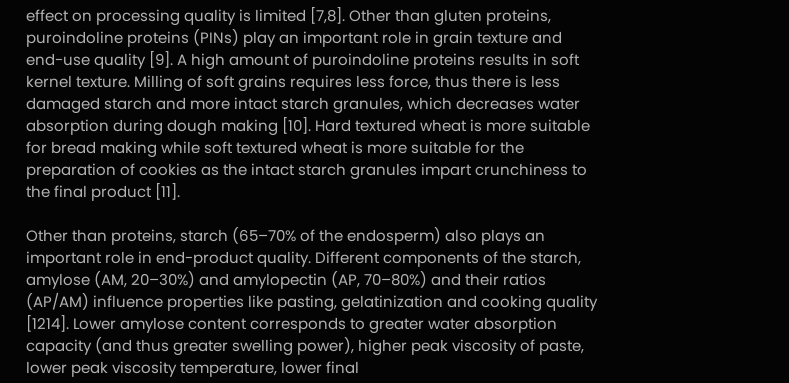effect on processing quality is limited [7,8]. Other than gluten proteins, puroindoline proteins (PINs) play an important role in grain texture and end-use quality [9]. A high amount of puroindoline proteins results in soft kernel texture. Milling of soft grains requires less force, thus there is less damaged starch and more intact starch granules, which decreases water absorption during dough making [10]. Hard textured wheat is more suitable for bread making while soft textured wheat is more suitable for the preparation of cookies as the intact starch granules impart crunchiness to the final product [11].

Other than proteins, starch (65–70% of the endosperm) also plays an important role in end-product quality. Different components of the starch, amylose (AM, 20–30%) and amylopectin (AP, 70–80%) and their ratios (AP/AM) influence properties like pasting, gelatinization and cooking quality [1214]. Lower amylose content corresponds to greater water absorption capacity (and thus greater swelling power), higher peak viscosity of paste, lower peak viscosity temperature, lower final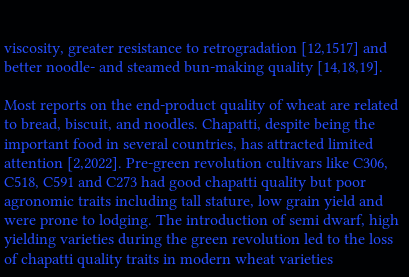viscosity, greater resistance to retrogradation [12,1517] and better noodle- and steamed bun-making quality [14,18,19].

Most reports on the end-product quality of wheat are related to bread, biscuit, and noodles. Chapatti, despite being the important food in several countries, has attracted limited attention [2,2022]. Pre-green revolution cultivars like C306, C518, C591 and C273 had good chapatti quality but poor agronomic traits including tall stature, low grain yield and were prone to lodging. The introduction of semi dwarf, high yielding varieties during the green revolution led to the loss of chapatti quality traits in modern wheat varieties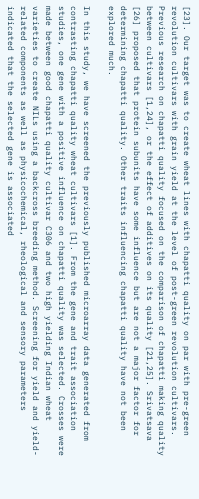[23]. Our target was to create wheat lines with chapatti quality on par with pre-green revolution cultivars with grain yield at the level of post-green revolution cultivars. Previous research on chapatti quality focused on the comparison of chapatti making quality between cultivars [1,24], or the effect of additives on its quality [21,25]. Srivatsava [26] proposed that protein subunits have some influence but are not a major factor for determining chapatti quality. Other traits influencing chapatti quality have not been explored much.

In this study, we have screened the previously published microarray data generated from contrasting chapatti quality wheat cultivars [1]. From the gene and trait association studies, one gene with a positive influence on chapatti quality was selected. Crosses were made between good chapatti quality cultivar C306 and two high yielding Indian wheat varieties to create NILs using a backcross breeding method. Screening for yield and yield-related components as well as physicochemical, rheological and sensory parameters indicated that the selected gene is associated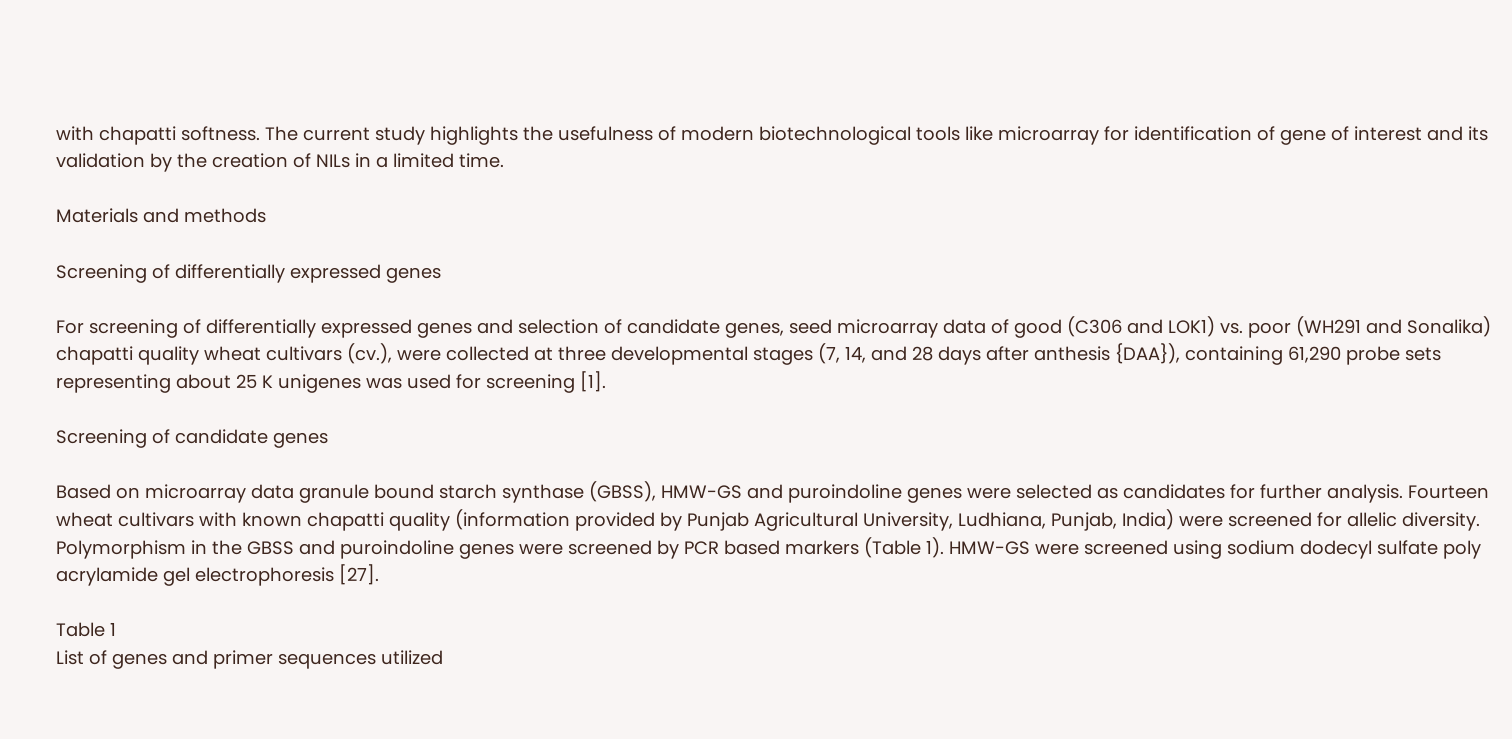with chapatti softness. The current study highlights the usefulness of modern biotechnological tools like microarray for identification of gene of interest and its validation by the creation of NILs in a limited time.

Materials and methods

Screening of differentially expressed genes

For screening of differentially expressed genes and selection of candidate genes, seed microarray data of good (C306 and LOK1) vs. poor (WH291 and Sonalika) chapatti quality wheat cultivars (cv.), were collected at three developmental stages (7, 14, and 28 days after anthesis {DAA}), containing 61,290 probe sets representing about 25 K unigenes was used for screening [1].

Screening of candidate genes

Based on microarray data granule bound starch synthase (GBSS), HMW-GS and puroindoline genes were selected as candidates for further analysis. Fourteen wheat cultivars with known chapatti quality (information provided by Punjab Agricultural University, Ludhiana, Punjab, India) were screened for allelic diversity. Polymorphism in the GBSS and puroindoline genes were screened by PCR based markers (Table 1). HMW-GS were screened using sodium dodecyl sulfate poly acrylamide gel electrophoresis [27].

Table 1
List of genes and primer sequences utilized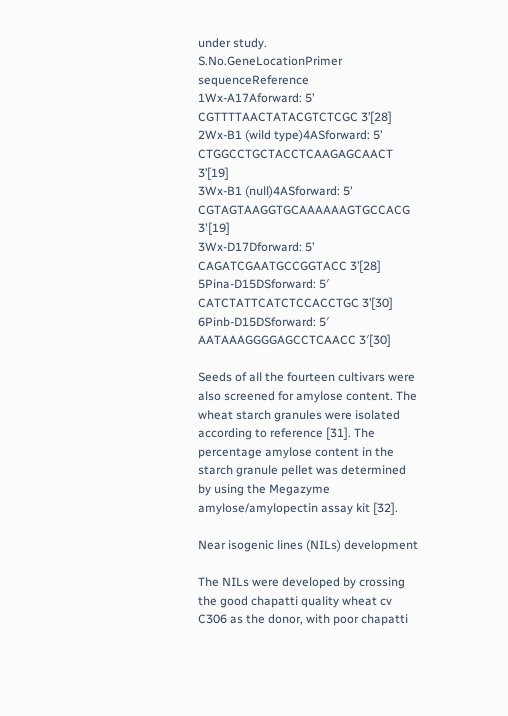under study.
S.No.GeneLocationPrimer sequenceReference
1Wx-A17Aforward: 5’ CGTTTTAACTATACGTCTCGC 3’[28]
2Wx-B1 (wild type)4ASforward: 5’ CTGGCCTGCTACCTCAAGAGCAACT 3’[19]
3Wx-B1 (null)4ASforward: 5' CGTAGTAAGGTGCAAAAAAGTGCCACG 3'[19]
3Wx-D17Dforward: 5’ CAGATCGAATGCCGGTACC 3’[28]
5Pina-D15DSforward: 5′ CATCTATTCATCTCCACCTGC 3’[30]
6Pinb-D15DSforward: 5′ AATAAAGGGGAGCCTCAACC 3′[30]

Seeds of all the fourteen cultivars were also screened for amylose content. The wheat starch granules were isolated according to reference [31]. The percentage amylose content in the starch granule pellet was determined by using the Megazyme amylose/amylopectin assay kit [32].

Near isogenic lines (NILs) development

The NILs were developed by crossing the good chapatti quality wheat cv C306 as the donor, with poor chapatti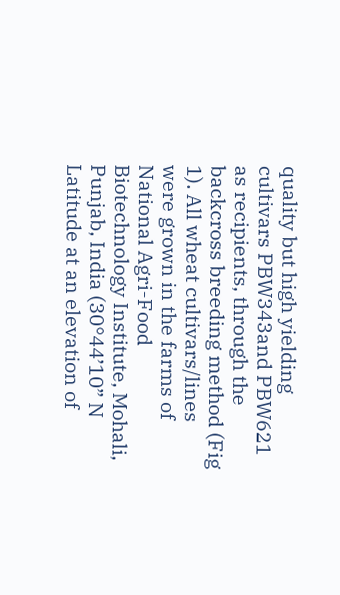quality but high yielding cultivars PBW343and PBW621 as recipients, through the backcross breeding method (Fig 1). All wheat cultivars/lines were grown in the farms of National Agri-Food Biotechnology Institute, Mohali, Punjab, India (30°44’10” N Latitude at an elevation of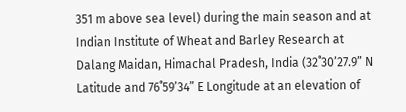351 m above sea level) during the main season and at Indian Institute of Wheat and Barley Research at Dalang Maidan, Himachal Pradesh, India (32˚30’27.9” N Latitude and 76˚59’34” E Longitude at an elevation of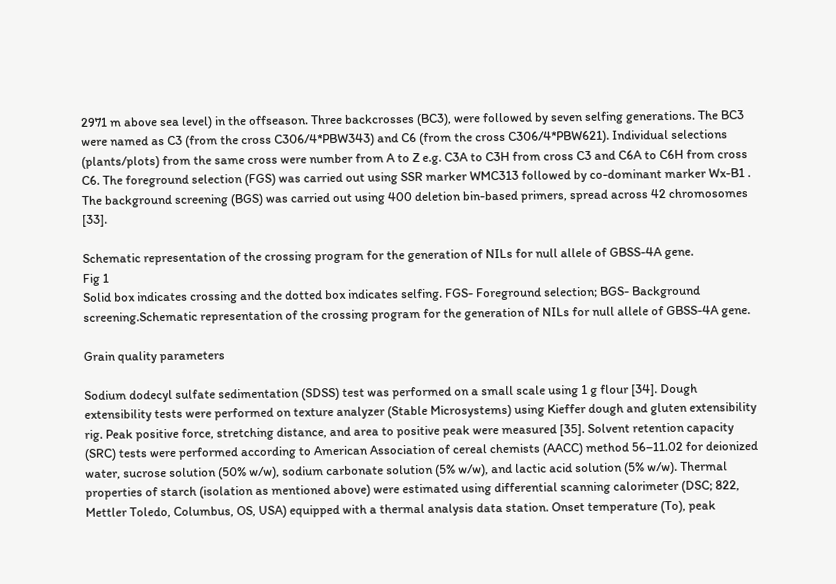2971 m above sea level) in the offseason. Three backcrosses (BC3), were followed by seven selfing generations. The BC3 were named as C3 (from the cross C306/4*PBW343) and C6 (from the cross C306/4*PBW621). Individual selections (plants/plots) from the same cross were number from A to Z e.g. C3A to C3H from cross C3 and C6A to C6H from cross C6. The foreground selection (FGS) was carried out using SSR marker WMC313 followed by co-dominant marker Wx-B1 . The background screening (BGS) was carried out using 400 deletion bin-based primers, spread across 42 chromosomes [33].

Schematic representation of the crossing program for the generation of NILs for null allele of GBSS-4A gene.
Fig 1
Solid box indicates crossing and the dotted box indicates selfing. FGS- Foreground selection; BGS- Background screening.Schematic representation of the crossing program for the generation of NILs for null allele of GBSS-4A gene.

Grain quality parameters

Sodium dodecyl sulfate sedimentation (SDSS) test was performed on a small scale using 1 g flour [34]. Dough extensibility tests were performed on texture analyzer (Stable Microsystems) using Kieffer dough and gluten extensibility rig. Peak positive force, stretching distance, and area to positive peak were measured [35]. Solvent retention capacity (SRC) tests were performed according to American Association of cereal chemists (AACC) method 56–11.02 for deionized water, sucrose solution (50% w/w), sodium carbonate solution (5% w/w), and lactic acid solution (5% w/w). Thermal properties of starch (isolation as mentioned above) were estimated using differential scanning calorimeter (DSC; 822, Mettler Toledo, Columbus, OS, USA) equipped with a thermal analysis data station. Onset temperature (To), peak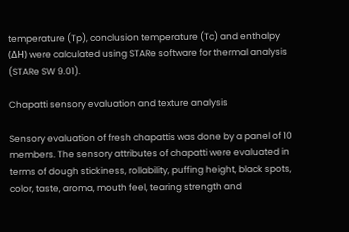temperature (Tp), conclusion temperature (Tc) and enthalpy (ΔH) were calculated using STARe software for thermal analysis (STARe SW 9.01).

Chapatti sensory evaluation and texture analysis

Sensory evaluation of fresh chapattis was done by a panel of 10 members. The sensory attributes of chapatti were evaluated in terms of dough stickiness, rollability, puffing height, black spots, color, taste, aroma, mouth feel, tearing strength and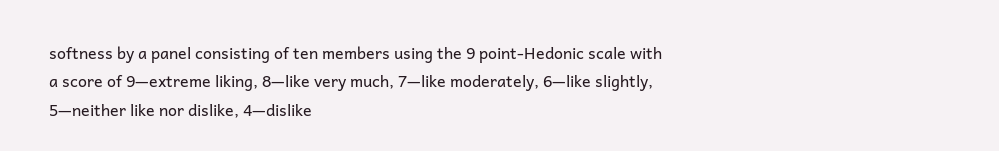softness by a panel consisting of ten members using the 9 point-Hedonic scale with a score of 9—extreme liking, 8—like very much, 7—like moderately, 6—like slightly, 5—neither like nor dislike, 4—dislike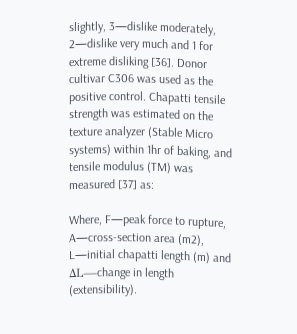slightly, 3—dislike moderately, 2—dislike very much and 1 for extreme disliking [36]. Donor cultivar C306 was used as the positive control. Chapatti tensile strength was estimated on the texture analyzer (Stable Micro systems) within 1hr of baking, and tensile modulus (TM) was measured [37] as:

Where, F—peak force to rupture, A—cross-section area (m2), L—initial chapatti length (m) and ΔL—change in length (extensibility).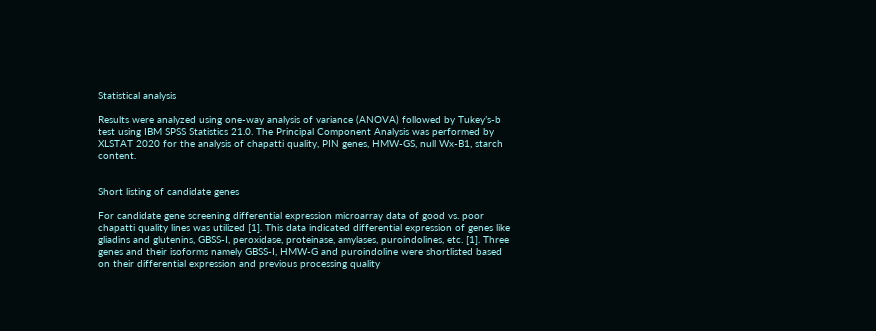Statistical analysis

Results were analyzed using one-way analysis of variance (ANOVA) followed by Tukey’s-b test using IBM SPSS Statistics 21.0. The Principal Component Analysis was performed by XLSTAT 2020 for the analysis of chapatti quality, PIN genes, HMW-GS, null Wx-B1, starch content.


Short listing of candidate genes

For candidate gene screening differential expression microarray data of good vs. poor chapatti quality lines was utilized [1]. This data indicated differential expression of genes like gliadins and glutenins, GBSS-I, peroxidase, proteinase, amylases, puroindolines, etc. [1]. Three genes and their isoforms namely GBSS-I, HMW-G and puroindoline were shortlisted based on their differential expression and previous processing quality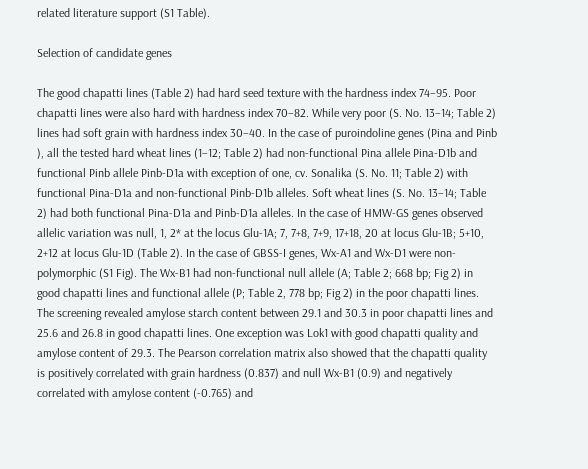related literature support (S1 Table).

Selection of candidate genes

The good chapatti lines (Table 2) had hard seed texture with the hardness index 74–95. Poor chapatti lines were also hard with hardness index 70–82. While very poor (S. No. 13–14; Table 2) lines had soft grain with hardness index 30–40. In the case of puroindoline genes (Pina and Pinb ), all the tested hard wheat lines (1–12; Table 2) had non-functional Pina allele Pina-D1b and functional Pinb allele Pinb-D1a with exception of one, cv. Sonalika (S. No. 11; Table 2) with functional Pina-D1a and non-functional Pinb-D1b alleles. Soft wheat lines (S. No. 13–14; Table 2) had both functional Pina-D1a and Pinb-D1a alleles. In the case of HMW-GS genes observed allelic variation was null, 1, 2* at the locus Glu-1A; 7, 7+8, 7+9, 17+18, 20 at locus Glu-1B; 5+10, 2+12 at locus Glu-1D (Table 2). In the case of GBSS-I genes, Wx-A1 and Wx-D1 were non-polymorphic (S1 Fig). The Wx-B1 had non-functional null allele (A; Table 2; 668 bp; Fig 2) in good chapatti lines and functional allele (P; Table 2, 778 bp; Fig 2) in the poor chapatti lines. The screening revealed amylose starch content between 29.1 and 30.3 in poor chapatti lines and 25.6 and 26.8 in good chapatti lines. One exception was Lok1 with good chapatti quality and amylose content of 29.3. The Pearson correlation matrix also showed that the chapatti quality is positively correlated with grain hardness (0.837) and null Wx-B1 (0.9) and negatively correlated with amylose content (-0.765) and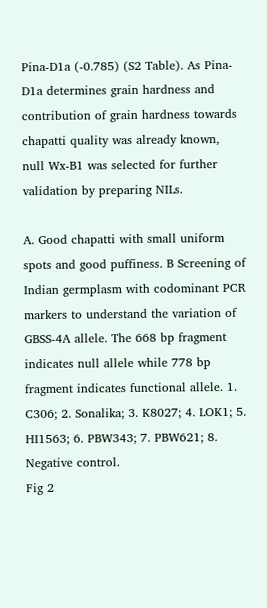Pina-D1a (-0.785) (S2 Table). As Pina-D1a determines grain hardness and contribution of grain hardness towards chapatti quality was already known, null Wx-B1 was selected for further validation by preparing NILs.

A. Good chapatti with small uniform spots and good puffiness. B Screening of Indian germplasm with codominant PCR markers to understand the variation of GBSS-4A allele. The 668 bp fragment indicates null allele while 778 bp fragment indicates functional allele. 1. C306; 2. Sonalika; 3. K8027; 4. LOK1; 5. HI1563; 6. PBW343; 7. PBW621; 8. Negative control.
Fig 2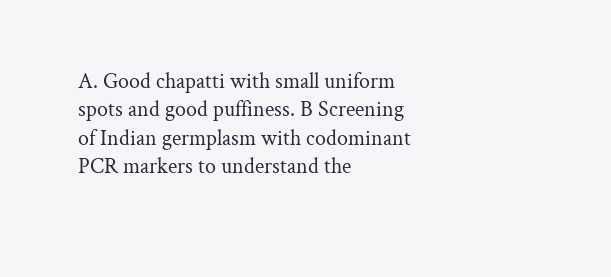A. Good chapatti with small uniform spots and good puffiness. B Screening of Indian germplasm with codominant PCR markers to understand the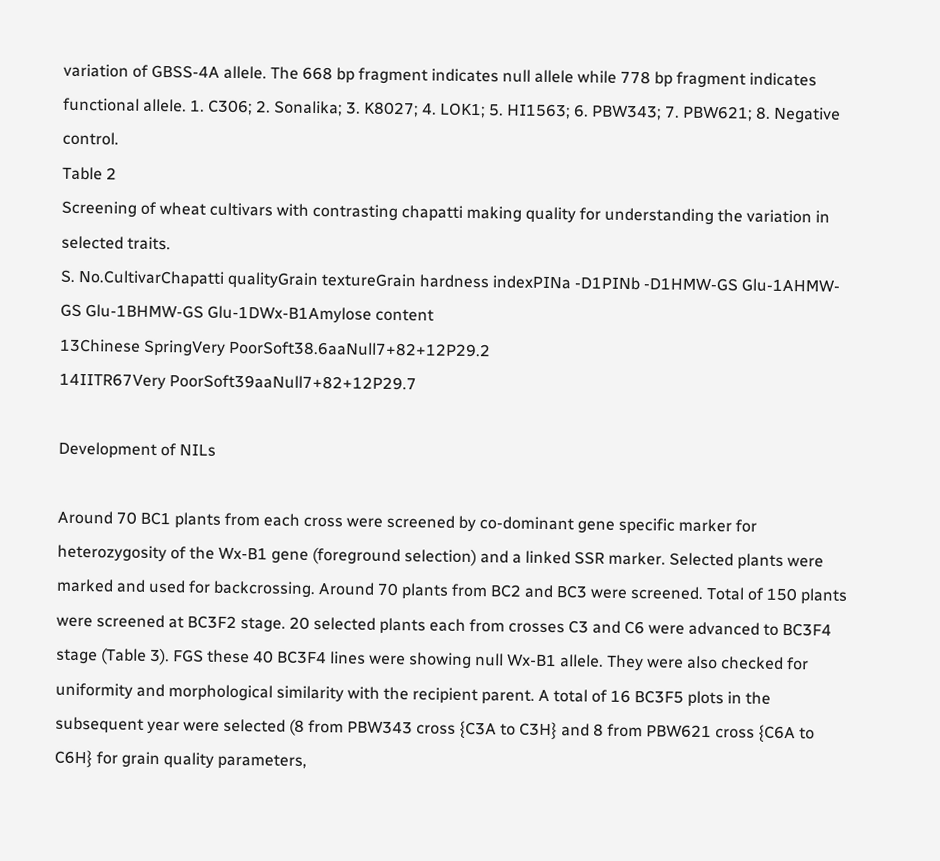variation of GBSS-4A allele. The 668 bp fragment indicates null allele while 778 bp fragment indicates functional allele. 1. C306; 2. Sonalika; 3. K8027; 4. LOK1; 5. HI1563; 6. PBW343; 7. PBW621; 8. Negative control.
Table 2
Screening of wheat cultivars with contrasting chapatti making quality for understanding the variation in selected traits.
S. No.CultivarChapatti qualityGrain textureGrain hardness indexPINa -D1PINb -D1HMW-GS Glu-1AHMW-GS Glu-1BHMW-GS Glu-1DWx-B1Amylose content
13Chinese SpringVery PoorSoft38.6aaNull7+82+12P29.2
14IITR67Very PoorSoft39aaNull7+82+12P29.7

Development of NILs

Around 70 BC1 plants from each cross were screened by co-dominant gene specific marker for heterozygosity of the Wx-B1 gene (foreground selection) and a linked SSR marker. Selected plants were marked and used for backcrossing. Around 70 plants from BC2 and BC3 were screened. Total of 150 plants were screened at BC3F2 stage. 20 selected plants each from crosses C3 and C6 were advanced to BC3F4 stage (Table 3). FGS these 40 BC3F4 lines were showing null Wx-B1 allele. They were also checked for uniformity and morphological similarity with the recipient parent. A total of 16 BC3F5 plots in the subsequent year were selected (8 from PBW343 cross {C3A to C3H} and 8 from PBW621 cross {C6A to C6H} for grain quality parameters,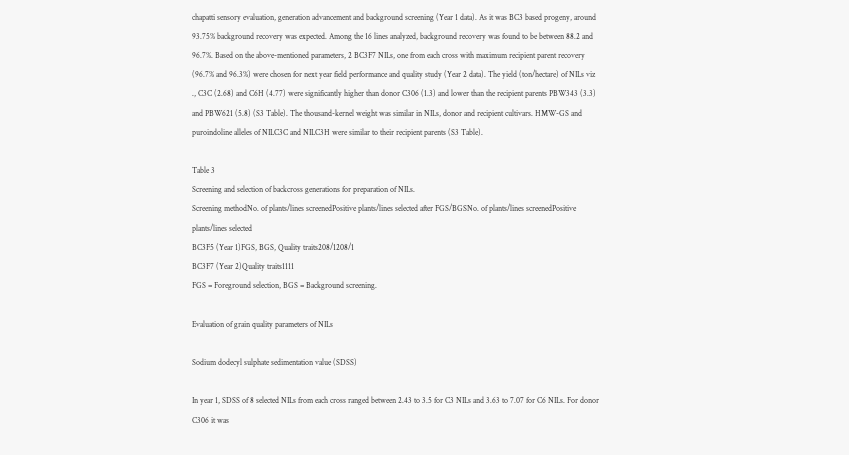chapatti sensory evaluation, generation advancement and background screening (Year 1 data). As it was BC3 based progeny, around 93.75% background recovery was expected. Among the 16 lines analyzed, background recovery was found to be between 88.2 and 96.7%. Based on the above-mentioned parameters, 2 BC3F7 NILs, one from each cross with maximum recipient parent recovery (96.7% and 96.3%) were chosen for next year field performance and quality study (Year 2 data). The yield (ton/hectare) of NILs viz ., C3C (2.68) and C6H (4.77) were significantly higher than donor C306 (1.3) and lower than the recipient parents PBW343 (3.3) and PBW621 (5.8) (S3 Table). The thousand-kernel weight was similar in NILs, donor and recipient cultivars. HMW-GS and puroindoline alleles of NILC3C and NILC3H were similar to their recipient parents (S3 Table).

Table 3
Screening and selection of backcross generations for preparation of NILs.
Screening methodNo. of plants/lines screenedPositive plants/lines selected after FGS/BGSNo. of plants/lines screenedPositive plants/lines selected
BC3F5 (Year 1)FGS, BGS, Quality traits208/1208/1
BC3F7 (Year 2)Quality traits1111
FGS = Foreground selection, BGS = Background screening.

Evaluation of grain quality parameters of NILs

Sodium dodecyl sulphate sedimentation value (SDSS)

In year 1, SDSS of 8 selected NILs from each cross ranged between 2.43 to 3.5 for C3 NILs and 3.63 to 7.07 for C6 NILs. For donor C306 it was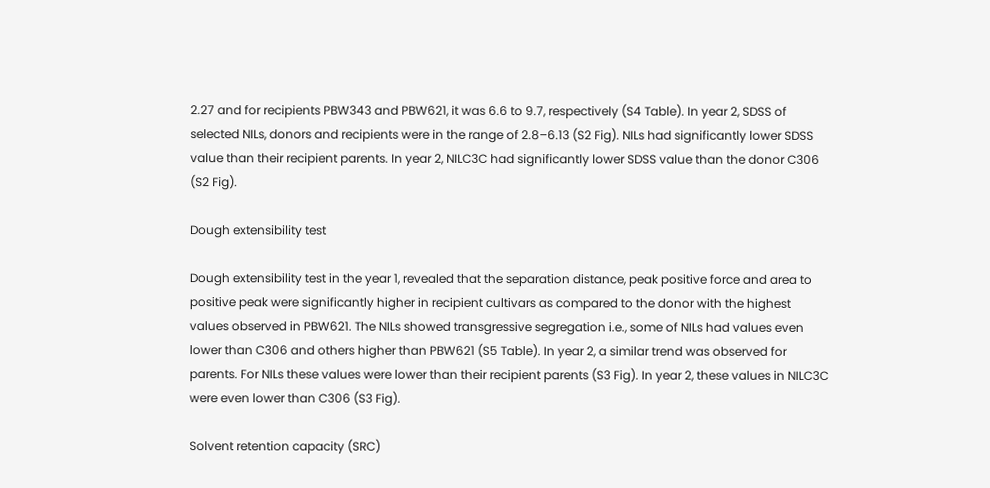2.27 and for recipients PBW343 and PBW621, it was 6.6 to 9.7, respectively (S4 Table). In year 2, SDSS of selected NILs, donors and recipients were in the range of 2.8–6.13 (S2 Fig). NILs had significantly lower SDSS value than their recipient parents. In year 2, NILC3C had significantly lower SDSS value than the donor C306 (S2 Fig).

Dough extensibility test

Dough extensibility test in the year 1, revealed that the separation distance, peak positive force and area to positive peak were significantly higher in recipient cultivars as compared to the donor with the highest values observed in PBW621. The NILs showed transgressive segregation i.e., some of NILs had values even lower than C306 and others higher than PBW621 (S5 Table). In year 2, a similar trend was observed for parents. For NILs these values were lower than their recipient parents (S3 Fig). In year 2, these values in NILC3C were even lower than C306 (S3 Fig).

Solvent retention capacity (SRC)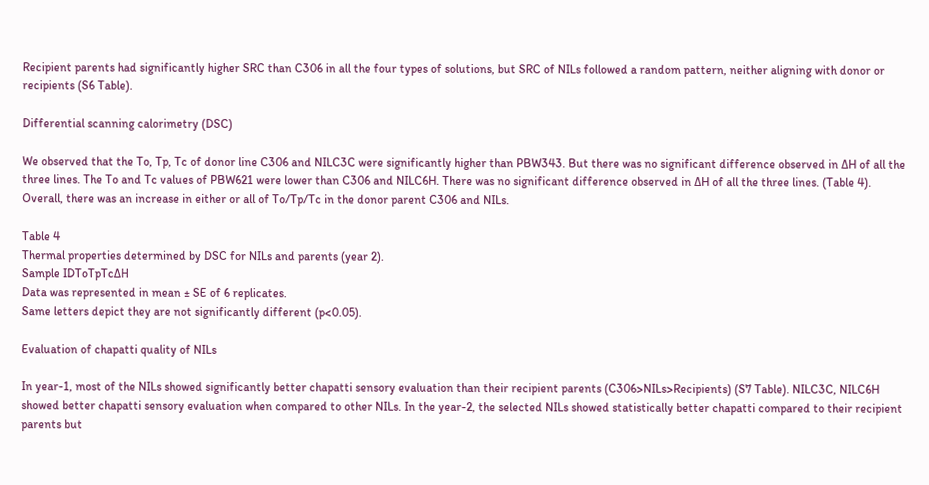Recipient parents had significantly higher SRC than C306 in all the four types of solutions, but SRC of NILs followed a random pattern, neither aligning with donor or recipients (S6 Table).

Differential scanning calorimetry (DSC)

We observed that the To, Tp, Tc of donor line C306 and NILC3C were significantly higher than PBW343. But there was no significant difference observed in ΔH of all the three lines. The To and Tc values of PBW621 were lower than C306 and NILC6H. There was no significant difference observed in ΔH of all the three lines. (Table 4). Overall, there was an increase in either or all of To/Tp/Tc in the donor parent C306 and NILs.

Table 4
Thermal properties determined by DSC for NILs and parents (year 2).
Sample IDToTpTcΔH
Data was represented in mean ± SE of 6 replicates.
Same letters depict they are not significantly different (p<0.05).

Evaluation of chapatti quality of NILs

In year-1, most of the NILs showed significantly better chapatti sensory evaluation than their recipient parents (C306>NILs>Recipients) (S7 Table). NILC3C, NILC6H showed better chapatti sensory evaluation when compared to other NILs. In the year-2, the selected NILs showed statistically better chapatti compared to their recipient parents but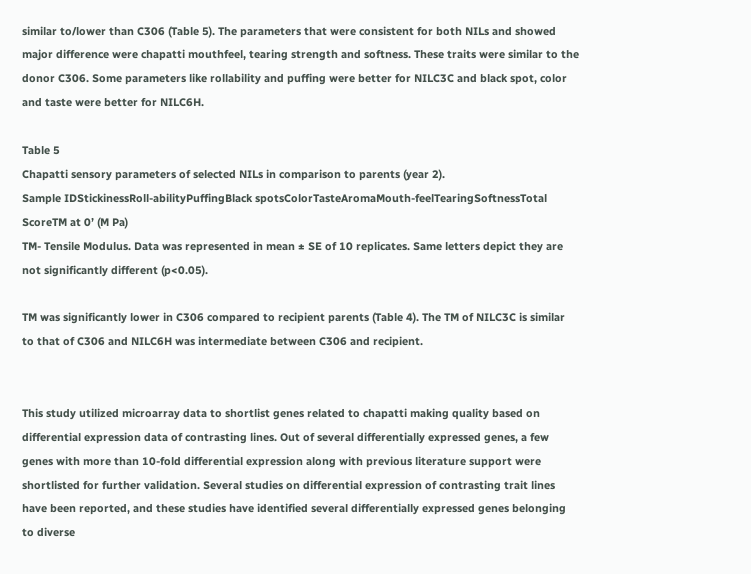similar to/lower than C306 (Table 5). The parameters that were consistent for both NILs and showed major difference were chapatti mouthfeel, tearing strength and softness. These traits were similar to the donor C306. Some parameters like rollability and puffing were better for NILC3C and black spot, color and taste were better for NILC6H.

Table 5
Chapatti sensory parameters of selected NILs in comparison to parents (year 2).
Sample IDStickinessRoll-abilityPuffingBlack spotsColorTasteAromaMouth-feelTearingSoftnessTotal ScoreTM at 0’ (M Pa)
TM- Tensile Modulus. Data was represented in mean ± SE of 10 replicates. Same letters depict they are not significantly different (p<0.05).

TM was significantly lower in C306 compared to recipient parents (Table 4). The TM of NILC3C is similar to that of C306 and NILC6H was intermediate between C306 and recipient.


This study utilized microarray data to shortlist genes related to chapatti making quality based on differential expression data of contrasting lines. Out of several differentially expressed genes, a few genes with more than 10-fold differential expression along with previous literature support were shortlisted for further validation. Several studies on differential expression of contrasting trait lines have been reported, and these studies have identified several differentially expressed genes belonging to diverse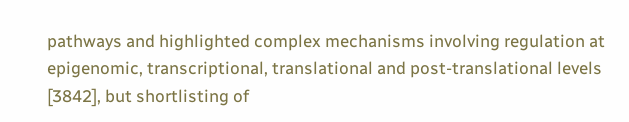pathways and highlighted complex mechanisms involving regulation at epigenomic, transcriptional, translational and post-translational levels [3842], but shortlisting of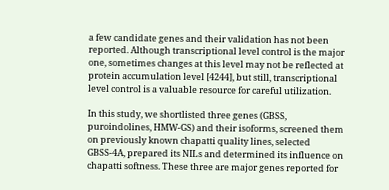a few candidate genes and their validation has not been reported. Although transcriptional level control is the major one, sometimes changes at this level may not be reflected at protein accumulation level [4244], but still, transcriptional level control is a valuable resource for careful utilization.

In this study, we shortlisted three genes (GBSS, puroindolines, HMW-GS) and their isoforms, screened them on previously known chapatti quality lines, selected GBSS-4A, prepared its NILs and determined its influence on chapatti softness. These three are major genes reported for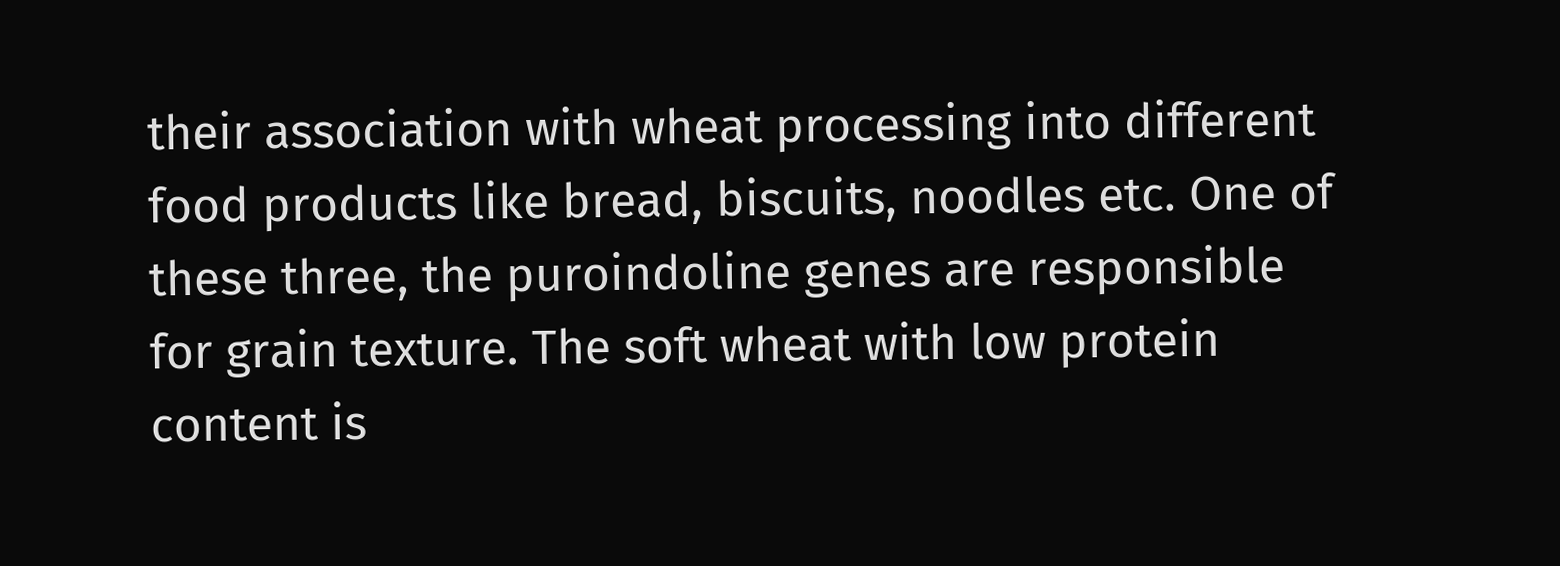their association with wheat processing into different food products like bread, biscuits, noodles etc. One of these three, the puroindoline genes are responsible for grain texture. The soft wheat with low protein content is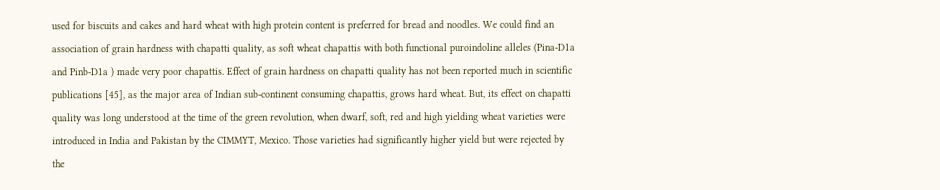used for biscuits and cakes and hard wheat with high protein content is preferred for bread and noodles. We could find an association of grain hardness with chapatti quality, as soft wheat chapattis with both functional puroindoline alleles (Pina-D1a and Pinb-D1a ) made very poor chapattis. Effect of grain hardness on chapatti quality has not been reported much in scientific publications [45], as the major area of Indian sub-continent consuming chapattis, grows hard wheat. But, its effect on chapatti quality was long understood at the time of the green revolution, when dwarf, soft, red and high yielding wheat varieties were introduced in India and Pakistan by the CIMMYT, Mexico. Those varieties had significantly higher yield but were rejected by the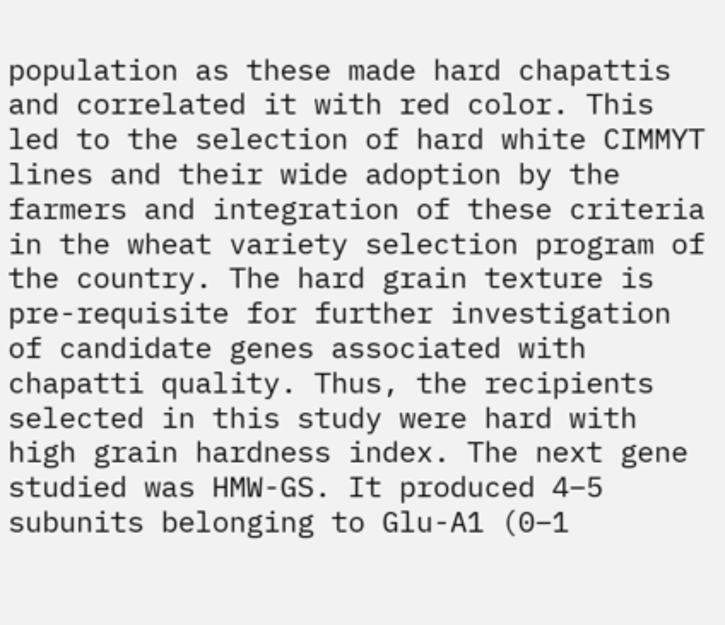population as these made hard chapattis and correlated it with red color. This led to the selection of hard white CIMMYT lines and their wide adoption by the farmers and integration of these criteria in the wheat variety selection program of the country. The hard grain texture is pre-requisite for further investigation of candidate genes associated with chapatti quality. Thus, the recipients selected in this study were hard with high grain hardness index. The next gene studied was HMW-GS. It produced 4–5 subunits belonging to Glu-A1 (0–1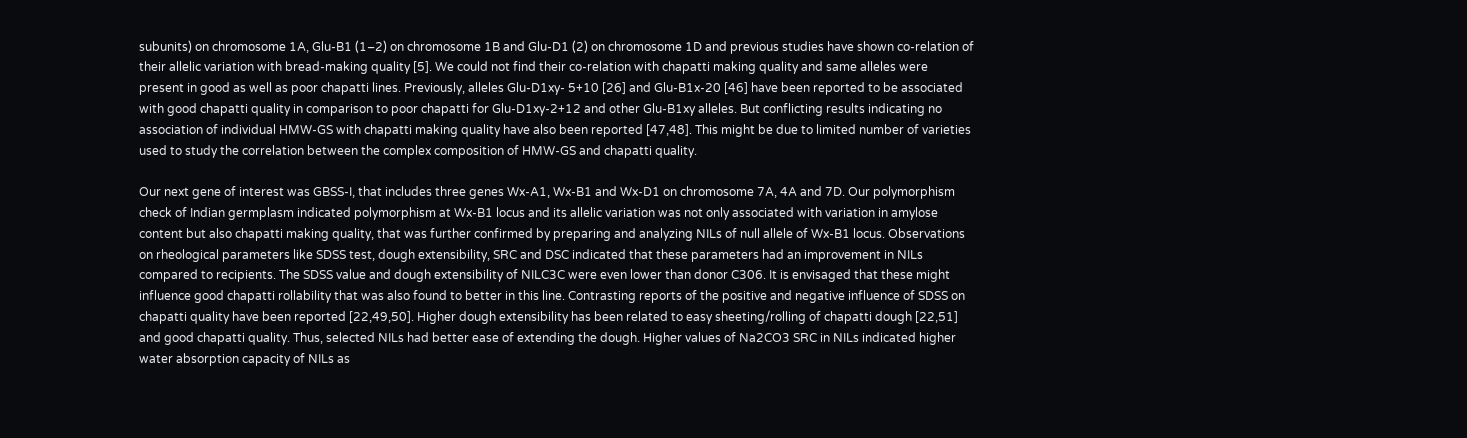subunits) on chromosome 1A, Glu-B1 (1–2) on chromosome 1B and Glu-D1 (2) on chromosome 1D and previous studies have shown co-relation of their allelic variation with bread-making quality [5]. We could not find their co-relation with chapatti making quality and same alleles were present in good as well as poor chapatti lines. Previously, alleles Glu-D1xy- 5+10 [26] and Glu-B1x-20 [46] have been reported to be associated with good chapatti quality in comparison to poor chapatti for Glu-D1xy-2+12 and other Glu-B1xy alleles. But conflicting results indicating no association of individual HMW-GS with chapatti making quality have also been reported [47,48]. This might be due to limited number of varieties used to study the correlation between the complex composition of HMW-GS and chapatti quality.

Our next gene of interest was GBSS-I, that includes three genes Wx-A1, Wx-B1 and Wx-D1 on chromosome 7A, 4A and 7D. Our polymorphism check of Indian germplasm indicated polymorphism at Wx-B1 locus and its allelic variation was not only associated with variation in amylose content but also chapatti making quality, that was further confirmed by preparing and analyzing NILs of null allele of Wx-B1 locus. Observations on rheological parameters like SDSS test, dough extensibility, SRC and DSC indicated that these parameters had an improvement in NILs compared to recipients. The SDSS value and dough extensibility of NILC3C were even lower than donor C306. It is envisaged that these might influence good chapatti rollability that was also found to better in this line. Contrasting reports of the positive and negative influence of SDSS on chapatti quality have been reported [22,49,50]. Higher dough extensibility has been related to easy sheeting/rolling of chapatti dough [22,51] and good chapatti quality. Thus, selected NILs had better ease of extending the dough. Higher values of Na2CO3 SRC in NILs indicated higher water absorption capacity of NILs as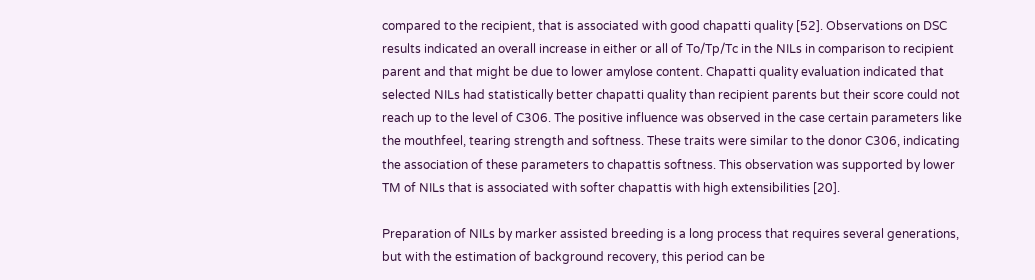compared to the recipient, that is associated with good chapatti quality [52]. Observations on DSC results indicated an overall increase in either or all of To/Tp/Tc in the NILs in comparison to recipient parent and that might be due to lower amylose content. Chapatti quality evaluation indicated that selected NILs had statistically better chapatti quality than recipient parents but their score could not reach up to the level of C306. The positive influence was observed in the case certain parameters like the mouthfeel, tearing strength and softness. These traits were similar to the donor C306, indicating the association of these parameters to chapattis softness. This observation was supported by lower TM of NILs that is associated with softer chapattis with high extensibilities [20].

Preparation of NILs by marker assisted breeding is a long process that requires several generations, but with the estimation of background recovery, this period can be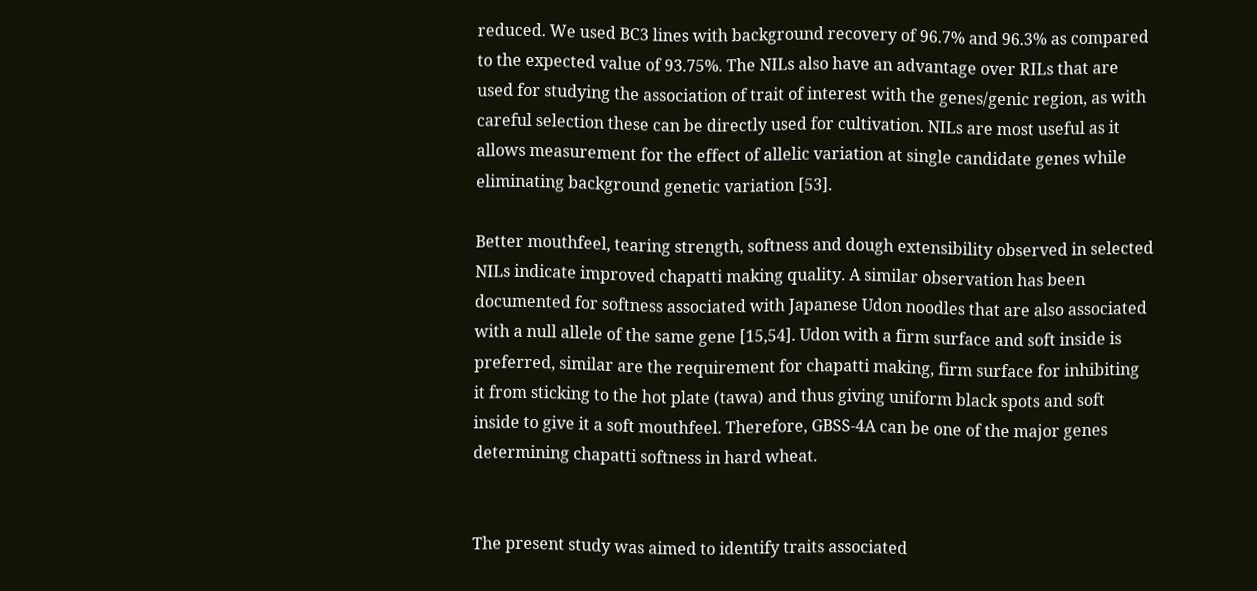reduced. We used BC3 lines with background recovery of 96.7% and 96.3% as compared to the expected value of 93.75%. The NILs also have an advantage over RILs that are used for studying the association of trait of interest with the genes/genic region, as with careful selection these can be directly used for cultivation. NILs are most useful as it allows measurement for the effect of allelic variation at single candidate genes while eliminating background genetic variation [53].

Better mouthfeel, tearing strength, softness and dough extensibility observed in selected NILs indicate improved chapatti making quality. A similar observation has been documented for softness associated with Japanese Udon noodles that are also associated with a null allele of the same gene [15,54]. Udon with a firm surface and soft inside is preferred, similar are the requirement for chapatti making, firm surface for inhibiting it from sticking to the hot plate (tawa) and thus giving uniform black spots and soft inside to give it a soft mouthfeel. Therefore, GBSS-4A can be one of the major genes determining chapatti softness in hard wheat.


The present study was aimed to identify traits associated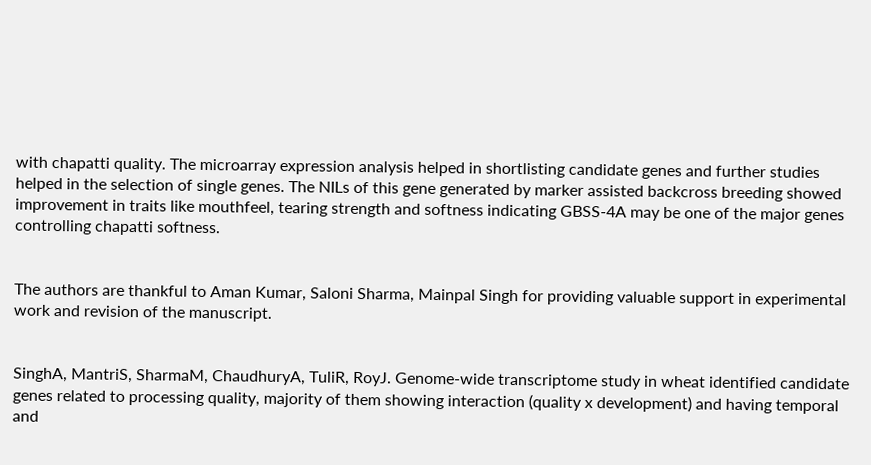with chapatti quality. The microarray expression analysis helped in shortlisting candidate genes and further studies helped in the selection of single genes. The NILs of this gene generated by marker assisted backcross breeding showed improvement in traits like mouthfeel, tearing strength and softness indicating GBSS-4A may be one of the major genes controlling chapatti softness.


The authors are thankful to Aman Kumar, Saloni Sharma, Mainpal Singh for providing valuable support in experimental work and revision of the manuscript.


SinghA, MantriS, SharmaM, ChaudhuryA, TuliR, RoyJ. Genome-wide transcriptome study in wheat identified candidate genes related to processing quality, majority of them showing interaction (quality x development) and having temporal and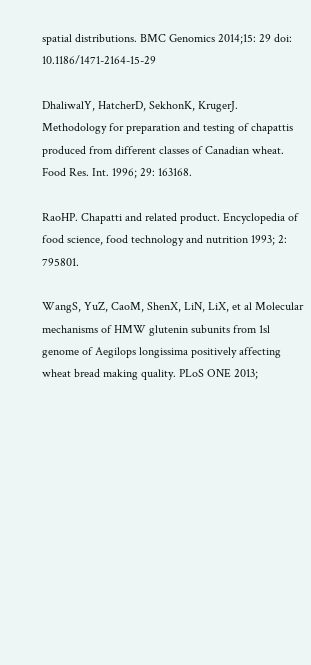spatial distributions. BMC Genomics 2014;15: 29 doi: 10.1186/1471-2164-15-29

DhaliwalY, HatcherD, SekhonK, KrugerJ. Methodology for preparation and testing of chapattis produced from different classes of Canadian wheat. Food Res. Int. 1996; 29: 163168.

RaoHP. Chapatti and related product. Encyclopedia of food science, food technology and nutrition 1993; 2: 795801.

WangS, YuZ, CaoM, ShenX, LiN, LiX, et al Molecular mechanisms of HMW glutenin subunits from 1sl genome of Aegilops longissima positively affecting wheat bread making quality. PLoS ONE 2013;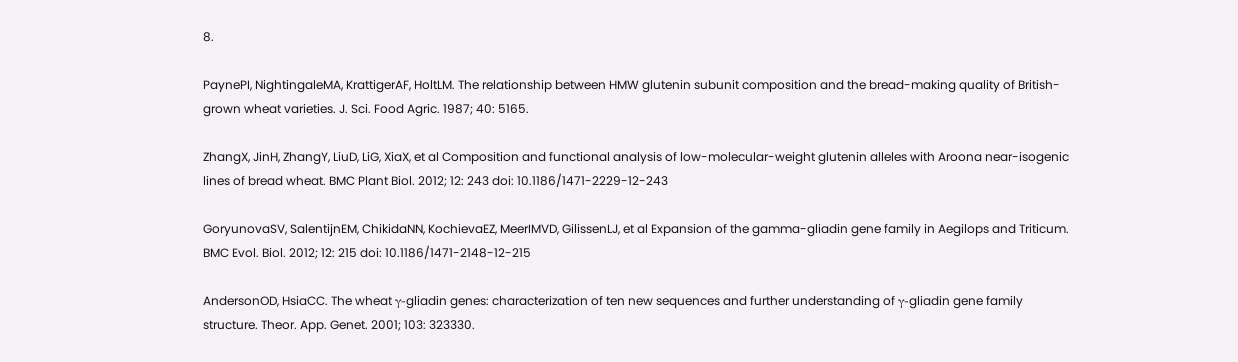8.

PaynePI, NightingaleMA, KrattigerAF, HoltLM. The relationship between HMW glutenin subunit composition and the bread-making quality of British-grown wheat varieties. J. Sci. Food Agric. 1987; 40: 5165.

ZhangX, JinH, ZhangY, LiuD, LiG, XiaX, et al Composition and functional analysis of low-molecular-weight glutenin alleles with Aroona near-isogenic lines of bread wheat. BMC Plant Biol. 2012; 12: 243 doi: 10.1186/1471-2229-12-243

GoryunovaSV, SalentijnEM, ChikidaNN, KochievaEZ, MeerIMVD, GilissenLJ, et al Expansion of the gamma-gliadin gene family in Aegilops and Triticum. BMC Evol. Biol. 2012; 12: 215 doi: 10.1186/1471-2148-12-215

AndersonOD, HsiaCC. The wheat γ-gliadin genes: characterization of ten new sequences and further understanding of γ-gliadin gene family structure. Theor. App. Genet. 2001; 103: 323330.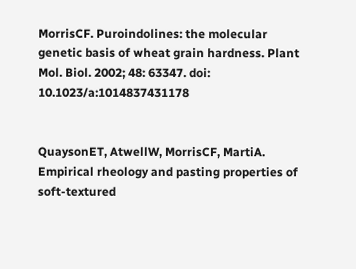MorrisCF. Puroindolines: the molecular genetic basis of wheat grain hardness. Plant Mol. Biol. 2002; 48: 63347. doi: 10.1023/a:1014837431178


QuaysonET, AtwellW, MorrisCF, MartiA. Empirical rheology and pasting properties of soft-textured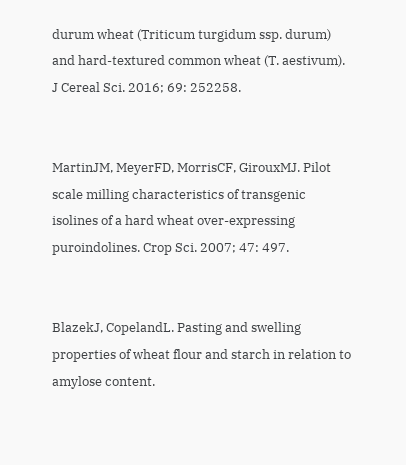durum wheat (Triticum turgidum ssp. durum) and hard-textured common wheat (T. aestivum). J Cereal Sci. 2016; 69: 252258.


MartinJM, MeyerFD, MorrisCF, GirouxMJ. Pilot scale milling characteristics of transgenic isolines of a hard wheat over-expressing puroindolines. Crop Sci. 2007; 47: 497.


BlazekJ, CopelandL. Pasting and swelling properties of wheat flour and starch in relation to amylose content.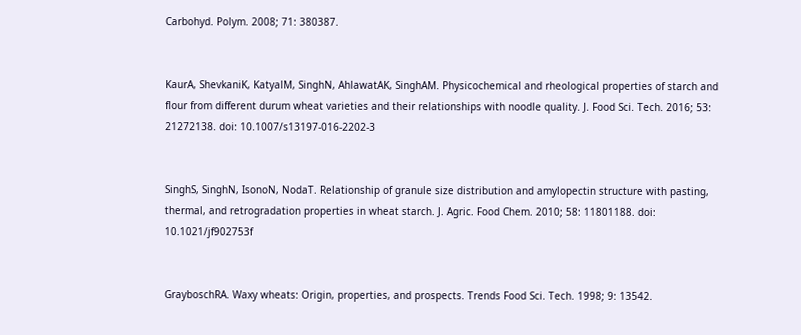Carbohyd. Polym. 2008; 71: 380387.


KaurA, ShevkaniK, KatyalM, SinghN, AhlawatAK, SinghAM. Physicochemical and rheological properties of starch and flour from different durum wheat varieties and their relationships with noodle quality. J. Food Sci. Tech. 2016; 53: 21272138. doi: 10.1007/s13197-016-2202-3


SinghS, SinghN, IsonoN, NodaT. Relationship of granule size distribution and amylopectin structure with pasting, thermal, and retrogradation properties in wheat starch. J. Agric. Food Chem. 2010; 58: 11801188. doi: 10.1021/jf902753f


GrayboschRA. Waxy wheats: Origin, properties, and prospects. Trends Food Sci. Tech. 1998; 9: 13542.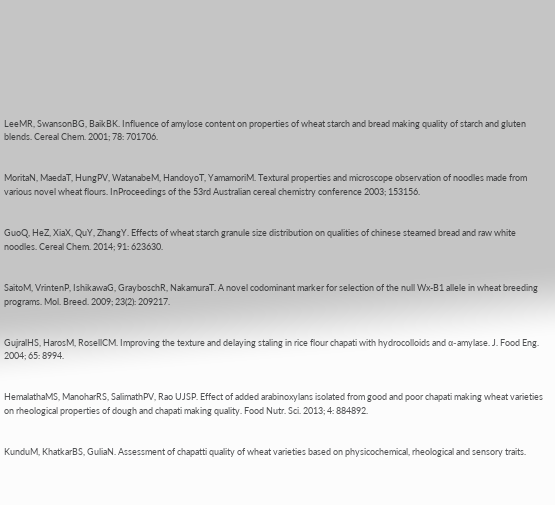LeeMR, SwansonBG, BaikBK. Influence of amylose content on properties of wheat starch and bread making quality of starch and gluten blends. Cereal Chem. 2001; 78: 701706.


MoritaN, MaedaT, HungPV, WatanabeM, HandoyoT, YamamoriM. Textural properties and microscope observation of noodles made from various novel wheat flours. InProceedings of the 53rd Australian cereal chemistry conference 2003; 153156.


GuoQ, HeZ, XiaX, QuY, ZhangY. Effects of wheat starch granule size distribution on qualities of chinese steamed bread and raw white noodles. Cereal Chem. 2014; 91: 623630.


SaitoM, VrintenP, IshikawaG, GrayboschR, NakamuraT. A novel codominant marker for selection of the null Wx-B1 allele in wheat breeding programs. Mol. Breed. 2009; 23(2): 209217.


GujralHS, HarosM, RosellCM. Improving the texture and delaying staling in rice flour chapati with hydrocolloids and α-amylase. J. Food Eng. 2004; 65: 8994.


HemalathaMS, ManoharRS, SalimathPV, Rao UJSP. Effect of added arabinoxylans isolated from good and poor chapati making wheat varieties on rheological properties of dough and chapati making quality. Food Nutr. Sci. 2013; 4: 884892.


KunduM, KhatkarBS, GuliaN. Assessment of chapatti quality of wheat varieties based on physicochemical, rheological and sensory traits.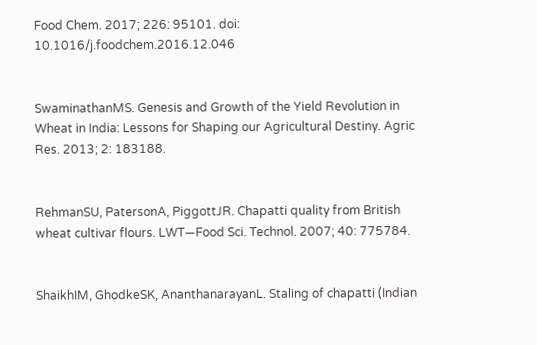Food Chem. 2017; 226: 95101. doi: 10.1016/j.foodchem.2016.12.046


SwaminathanMS. Genesis and Growth of the Yield Revolution in Wheat in India: Lessons for Shaping our Agricultural Destiny. Agric Res. 2013; 2: 183188.


RehmanSU, PatersonA, PiggottJR. Chapatti quality from British wheat cultivar flours. LWT—Food Sci. Technol. 2007; 40: 775784.


ShaikhIM, GhodkeSK, AnanthanarayanL. Staling of chapatti (Indian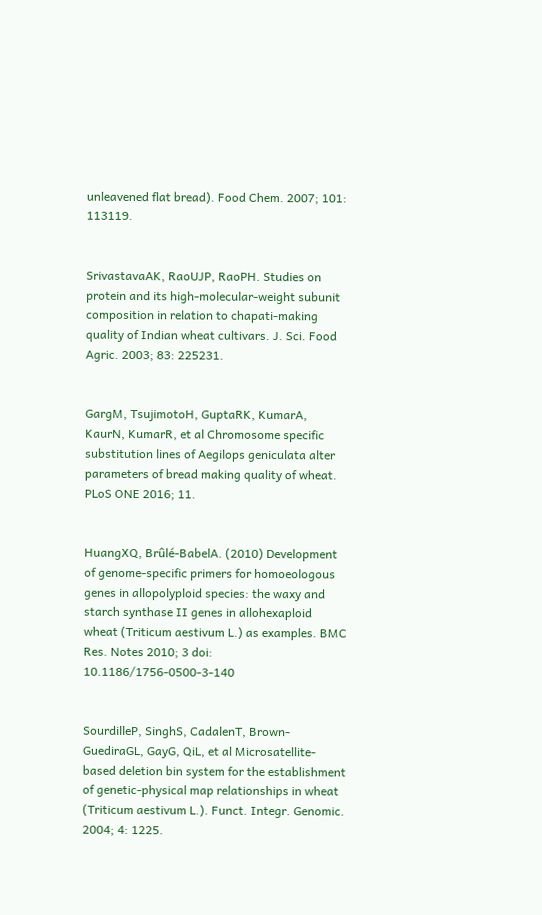unleavened flat bread). Food Chem. 2007; 101: 113119.


SrivastavaAK, RaoUJP, RaoPH. Studies on protein and its high-molecular-weight subunit composition in relation to chapati-making quality of Indian wheat cultivars. J. Sci. Food Agric. 2003; 83: 225231.


GargM, TsujimotoH, GuptaRK, KumarA, KaurN, KumarR, et al Chromosome specific substitution lines of Aegilops geniculata alter parameters of bread making quality of wheat. PLoS ONE 2016; 11.


HuangXQ, Brûlé-BabelA. (2010) Development of genome-specific primers for homoeologous genes in allopolyploid species: the waxy and starch synthase II genes in allohexaploid wheat (Triticum aestivum L.) as examples. BMC Res. Notes 2010; 3 doi: 10.1186/1756-0500-3-140


SourdilleP, SinghS, CadalenT, Brown-GuediraGL, GayG, QiL, et al Microsatellite-based deletion bin system for the establishment of genetic-physical map relationships in wheat (Triticum aestivum L.). Funct. Integr. Genomic. 2004; 4: 1225.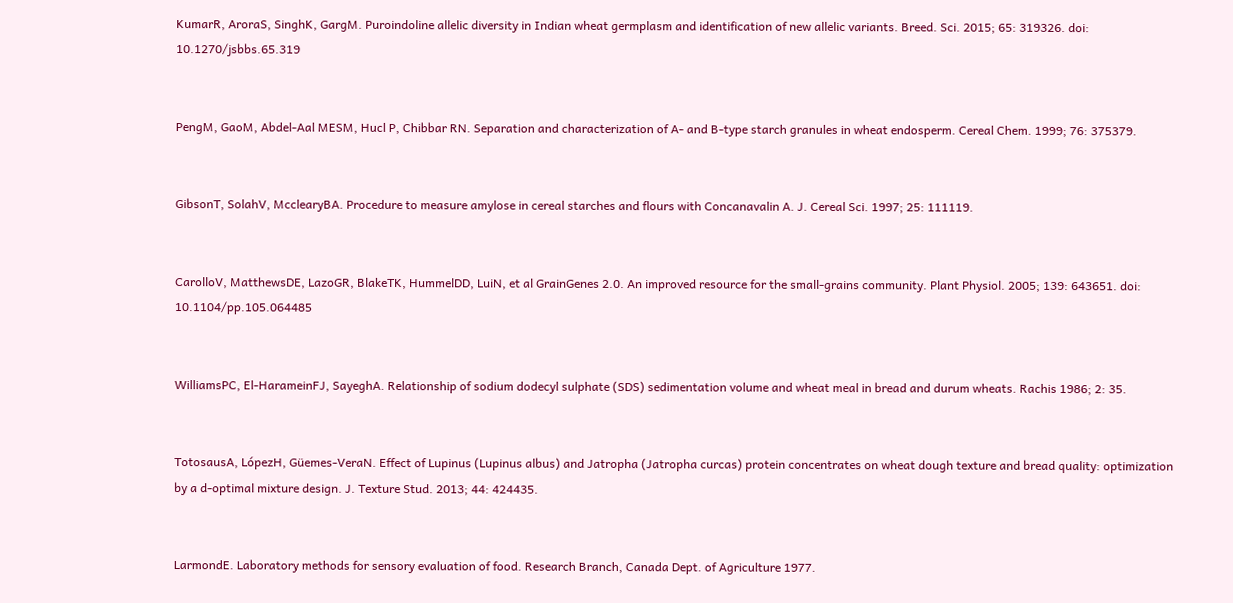KumarR, AroraS, SinghK, GargM. Puroindoline allelic diversity in Indian wheat germplasm and identification of new allelic variants. Breed. Sci. 2015; 65: 319326. doi: 10.1270/jsbbs.65.319


PengM, GaoM, Abdel-Aal MESM, Hucl P, Chibbar RN. Separation and characterization of A- and B-type starch granules in wheat endosperm. Cereal Chem. 1999; 76: 375379.


GibsonT, SolahV, McclearyBA. Procedure to measure amylose in cereal starches and flours with Concanavalin A. J. Cereal Sci. 1997; 25: 111119.


CarolloV, MatthewsDE, LazoGR, BlakeTK, HummelDD, LuiN, et al GrainGenes 2.0. An improved resource for the small-grains community. Plant Physiol. 2005; 139: 643651. doi: 10.1104/pp.105.064485


WilliamsPC, El-HarameinFJ, SayeghA. Relationship of sodium dodecyl sulphate (SDS) sedimentation volume and wheat meal in bread and durum wheats. Rachis 1986; 2: 35.


TotosausA, LópezH, Güemes-VeraN. Effect of Lupinus (Lupinus albus) and Jatropha (Jatropha curcas) protein concentrates on wheat dough texture and bread quality: optimization by a d-optimal mixture design. J. Texture Stud. 2013; 44: 424435.


LarmondE. Laboratory methods for sensory evaluation of food. Research Branch, Canada Dept. of Agriculture 1977.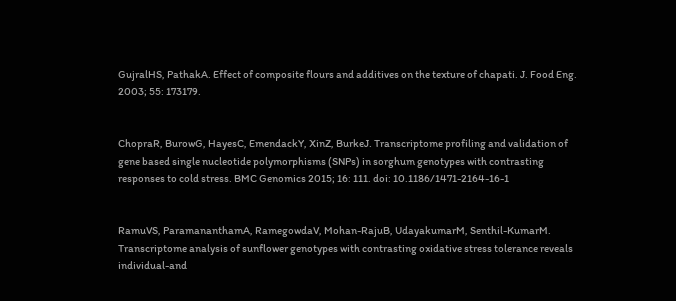GujralHS, PathakA. Effect of composite flours and additives on the texture of chapati. J. Food Eng. 2003; 55: 173179.


ChopraR, BurowG, HayesC, EmendackY, XinZ, BurkeJ. Transcriptome profiling and validation of gene based single nucleotide polymorphisms (SNPs) in sorghum genotypes with contrasting responses to cold stress. BMC Genomics 2015; 16: 111. doi: 10.1186/1471-2164-16-1


RamuVS, ParamananthamA, RamegowdaV, Mohan-RajuB, UdayakumarM, Senthil-KumarM. Transcriptome analysis of sunflower genotypes with contrasting oxidative stress tolerance reveals individual-and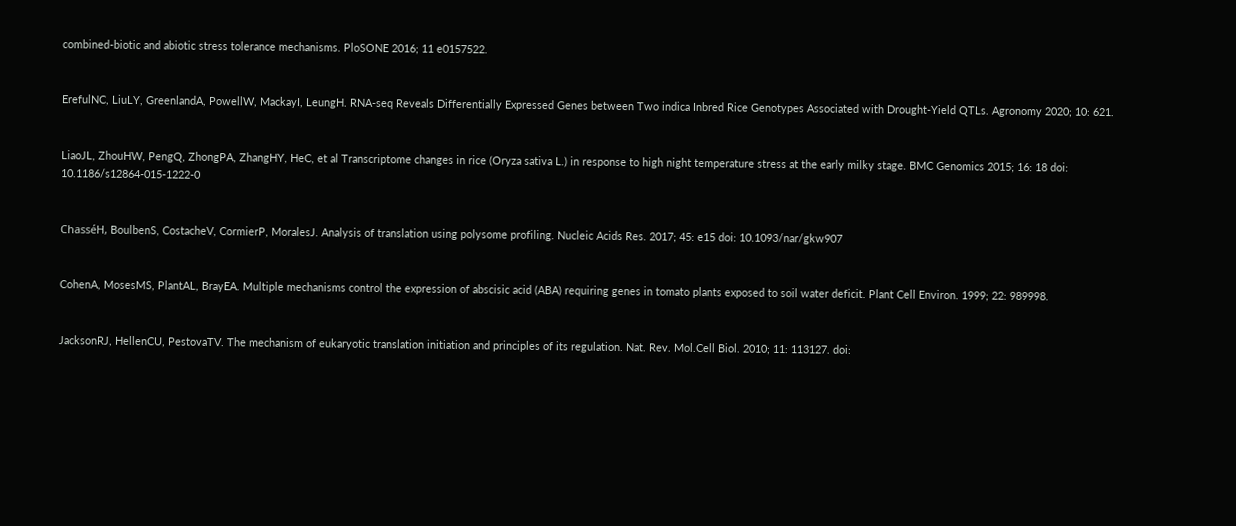combined-biotic and abiotic stress tolerance mechanisms. PloSONE 2016; 11 e0157522.


ErefulNC, LiuLY, GreenlandA, PowellW, MackayI, LeungH. RNA-seq Reveals Differentially Expressed Genes between Two indica Inbred Rice Genotypes Associated with Drought-Yield QTLs. Agronomy 2020; 10: 621.


LiaoJL, ZhouHW, PengQ, ZhongPA, ZhangHY, HeC, et al Transcriptome changes in rice (Oryza sativa L.) in response to high night temperature stress at the early milky stage. BMC Genomics 2015; 16: 18 doi: 10.1186/s12864-015-1222-0


ChasséH, BoulbenS, CostacheV, CormierP, MoralesJ. Analysis of translation using polysome profiling. Nucleic Acids Res. 2017; 45: e15 doi: 10.1093/nar/gkw907


CohenA, MosesMS, PlantAL, BrayEA. Multiple mechanisms control the expression of abscisic acid (ABA) requiring genes in tomato plants exposed to soil water deficit. Plant Cell Environ. 1999; 22: 989998.


JacksonRJ, HellenCU, PestovaTV. The mechanism of eukaryotic translation initiation and principles of its regulation. Nat. Rev. Mol.Cell Biol. 2010; 11: 113127. doi: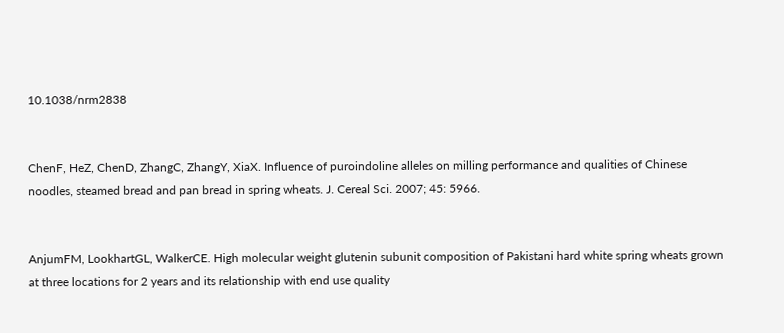10.1038/nrm2838


ChenF, HeZ, ChenD, ZhangC, ZhangY, XiaX. Influence of puroindoline alleles on milling performance and qualities of Chinese noodles, steamed bread and pan bread in spring wheats. J. Cereal Sci. 2007; 45: 5966.


AnjumFM, LookhartGL, WalkerCE. High molecular weight glutenin subunit composition of Pakistani hard white spring wheats grown at three locations for 2 years and its relationship with end use quality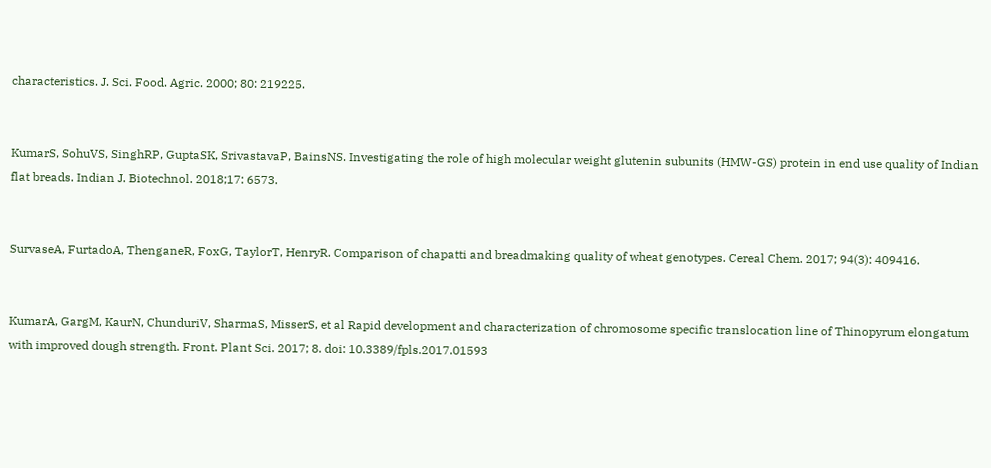characteristics. J. Sci. Food. Agric. 2000; 80: 219225.


KumarS, SohuVS, SinghRP, GuptaSK, SrivastavaP, BainsNS. Investigating the role of high molecular weight glutenin subunits (HMW-GS) protein in end use quality of Indian flat breads. Indian J. Biotechnol. 2018;17: 6573.


SurvaseA, FurtadoA, ThenganeR, FoxG, TaylorT, HenryR. Comparison of chapatti and breadmaking quality of wheat genotypes. Cereal Chem. 2017; 94(3): 409416.


KumarA, GargM, KaurN, ChunduriV, SharmaS, MisserS, et al Rapid development and characterization of chromosome specific translocation line of Thinopyrum elongatum with improved dough strength. Front. Plant Sci. 2017; 8. doi: 10.3389/fpls.2017.01593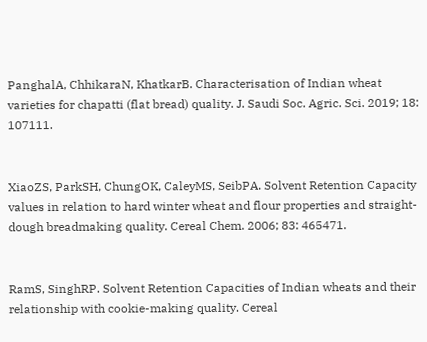PanghalA, ChhikaraN, KhatkarB. Characterisation of Indian wheat varieties for chapatti (flat bread) quality. J. Saudi Soc. Agric. Sci. 2019; 18: 107111.


XiaoZS, ParkSH, ChungOK, CaleyMS, SeibPA. Solvent Retention Capacity values in relation to hard winter wheat and flour properties and straight-dough breadmaking quality. Cereal Chem. 2006; 83: 465471.


RamS, SinghRP. Solvent Retention Capacities of Indian wheats and their relationship with cookie-making quality. Cereal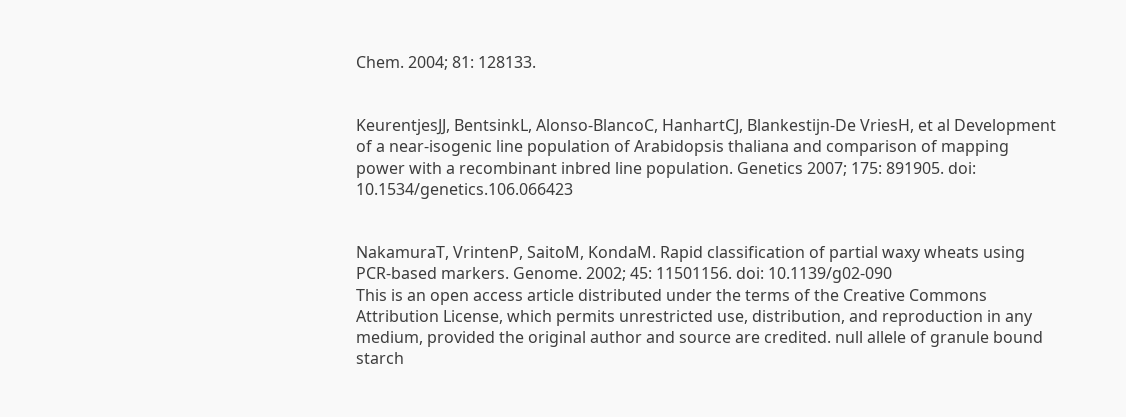Chem. 2004; 81: 128133.


KeurentjesJJ, BentsinkL, Alonso-BlancoC, HanhartCJ, Blankestijn-De VriesH, et al Development of a near-isogenic line population of Arabidopsis thaliana and comparison of mapping power with a recombinant inbred line population. Genetics 2007; 175: 891905. doi: 10.1534/genetics.106.066423


NakamuraT, VrintenP, SaitoM, KondaM. Rapid classification of partial waxy wheats using PCR-based markers. Genome. 2002; 45: 11501156. doi: 10.1139/g02-090
This is an open access article distributed under the terms of the Creative Commons Attribution License, which permits unrestricted use, distribution, and reproduction in any medium, provided the original author and source are credited. null allele of granule bound starch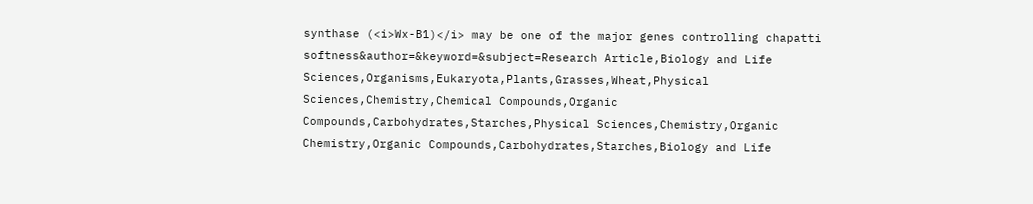synthase (<i>Wx-B1)</i> may be one of the major genes controlling chapatti softness&author=&keyword=&subject=Research Article,Biology and Life Sciences,Organisms,Eukaryota,Plants,Grasses,Wheat,Physical Sciences,Chemistry,Chemical Compounds,Organic Compounds,Carbohydrates,Starches,Physical Sciences,Chemistry,Organic Chemistry,Organic Compounds,Carbohydrates,Starches,Biology and Life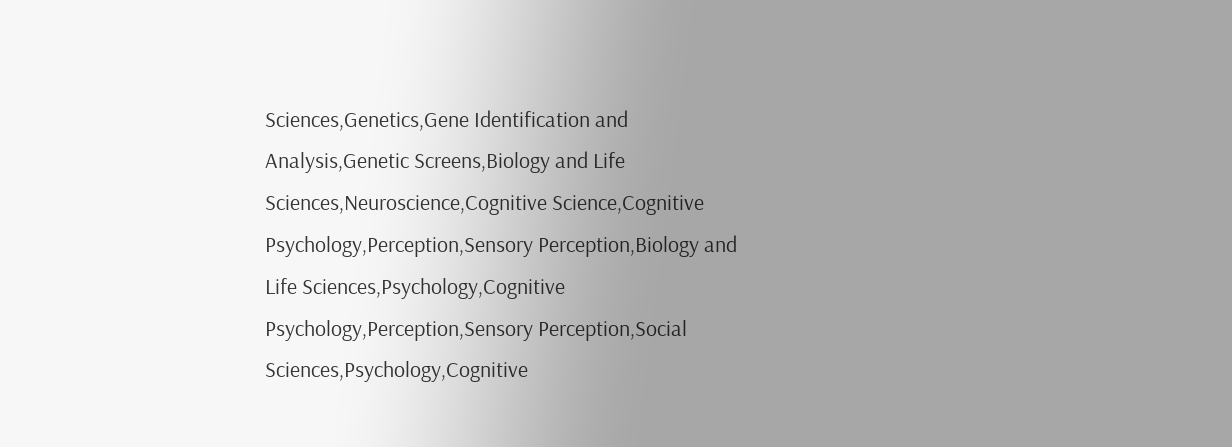Sciences,Genetics,Gene Identification and Analysis,Genetic Screens,Biology and Life Sciences,Neuroscience,Cognitive Science,Cognitive Psychology,Perception,Sensory Perception,Biology and Life Sciences,Psychology,Cognitive Psychology,Perception,Sensory Perception,Social Sciences,Psychology,Cognitive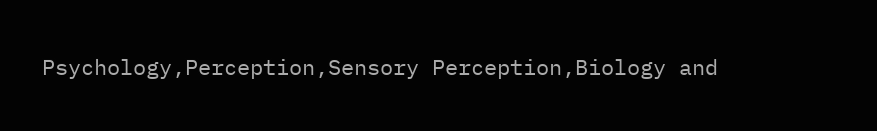Psychology,Perception,Sensory Perception,Biology and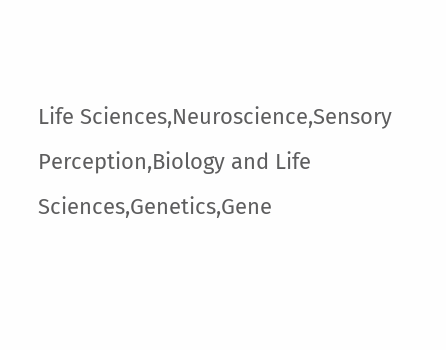Life Sciences,Neuroscience,Sensory Perception,Biology and Life Sciences,Genetics,Gene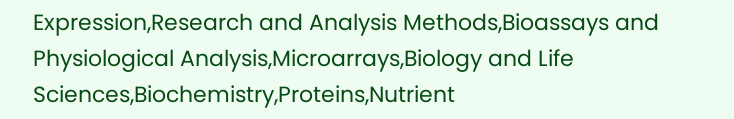Expression,Research and Analysis Methods,Bioassays and Physiological Analysis,Microarrays,Biology and Life Sciences,Biochemistry,Proteins,Nutrient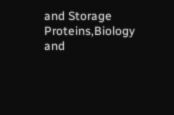and Storage Proteins,Biology and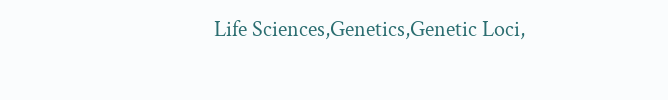Life Sciences,Genetics,Genetic Loci,